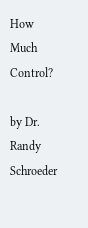How Much Control?

by Dr. Randy Schroeder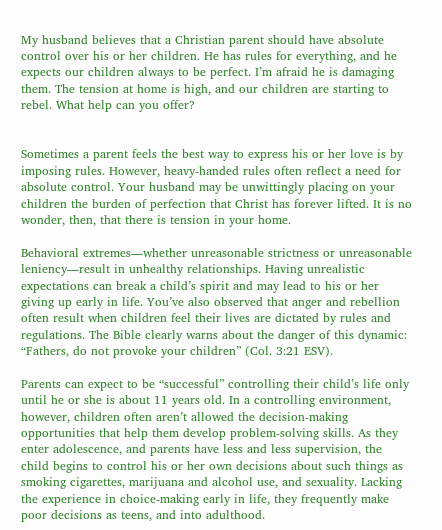My husband believes that a Christian parent should have absolute control over his or her children. He has rules for everything, and he expects our children always to be perfect. I’m afraid he is damaging them. The tension at home is high, and our children are starting to rebel. What help can you offer?


Sometimes a parent feels the best way to express his or her love is by imposing rules. However, heavy-handed rules often reflect a need for absolute control. Your husband may be unwittingly placing on your children the burden of perfection that Christ has forever lifted. It is no wonder, then, that there is tension in your home.

Behavioral extremes—whether unreasonable strictness or unreasonable leniency—result in unhealthy relationships. Having unrealistic expectations can break a child’s spirit and may lead to his or her giving up early in life. You’ve also observed that anger and rebellion often result when children feel their lives are dictated by rules and regulations. The Bible clearly warns about the danger of this dynamic: “Fathers, do not provoke your children” (Col. 3:21 ESV).

Parents can expect to be “successful” controlling their child’s life only until he or she is about 11 years old. In a controlling environment, however, children often aren’t allowed the decision-making opportunities that help them develop problem-solving skills. As they enter adolescence, and parents have less and less supervision, the child begins to control his or her own decisions about such things as smoking cigarettes, marijuana and alcohol use, and sexuality. Lacking the experience in choice-making early in life, they frequently make poor decisions as teens, and into adulthood.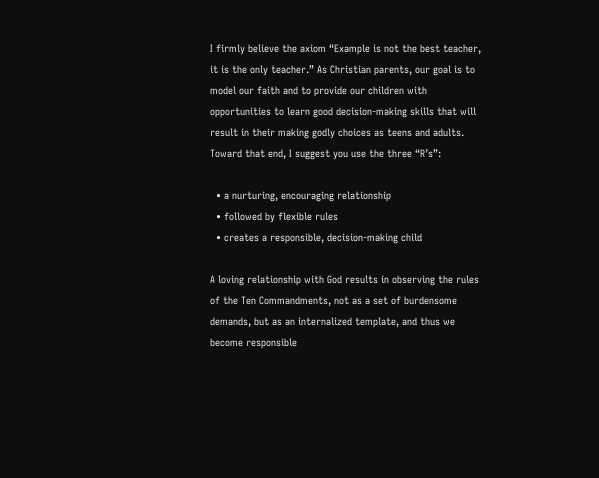I firmly believe the axiom “Example is not the best teacher, it is the only teacher.” As Christian parents, our goal is to model our faith and to provide our children with opportunities to learn good decision-making skills that will result in their making godly choices as teens and adults. Toward that end, I suggest you use the three “R’s”:

  • a nurturing, encouraging relationship
  • followed by flexible rules
  • creates a responsible, decision-making child

A loving relationship with God results in observing the rules of the Ten Commandments, not as a set of burdensome demands, but as an internalized template, and thus we become responsible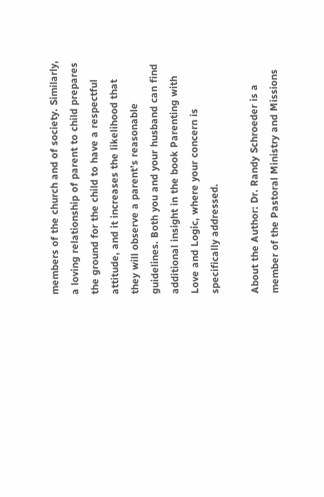members of the church and of society. Similarly, a loving relationship of parent to child prepares the ground for the child to have a respectful attitude, and it increases the likelihood that they will observe a parent’s reasonable guidelines. Both you and your husband can find additional insight in the book Parenting with Love and Logic, where your concern is specifically addressed.

About the Author: Dr. Randy Schroeder is a member of the Pastoral Ministry and Missions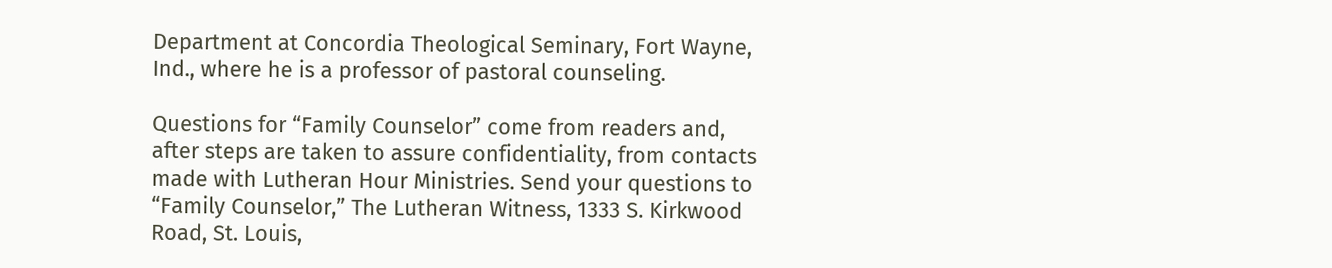Department at Concordia Theological Seminary, Fort Wayne, Ind., where he is a professor of pastoral counseling.

Questions for “Family Counselor” come from readers and, after steps are taken to assure confidentiality, from contacts made with Lutheran Hour Ministries. Send your questions to “Family Counselor,” The Lutheran Witness, 1333 S. Kirkwood Road, St. Louis,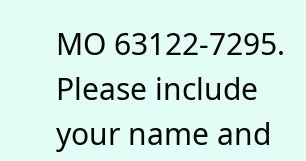MO 63122-7295. Please include your name and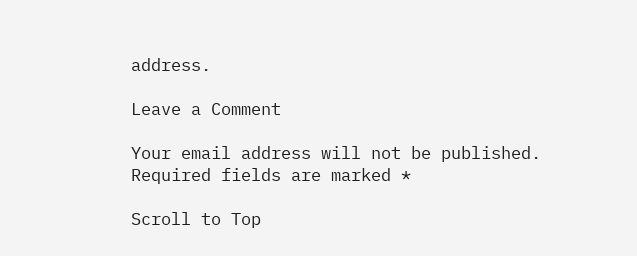address.

Leave a Comment

Your email address will not be published. Required fields are marked *

Scroll to Top